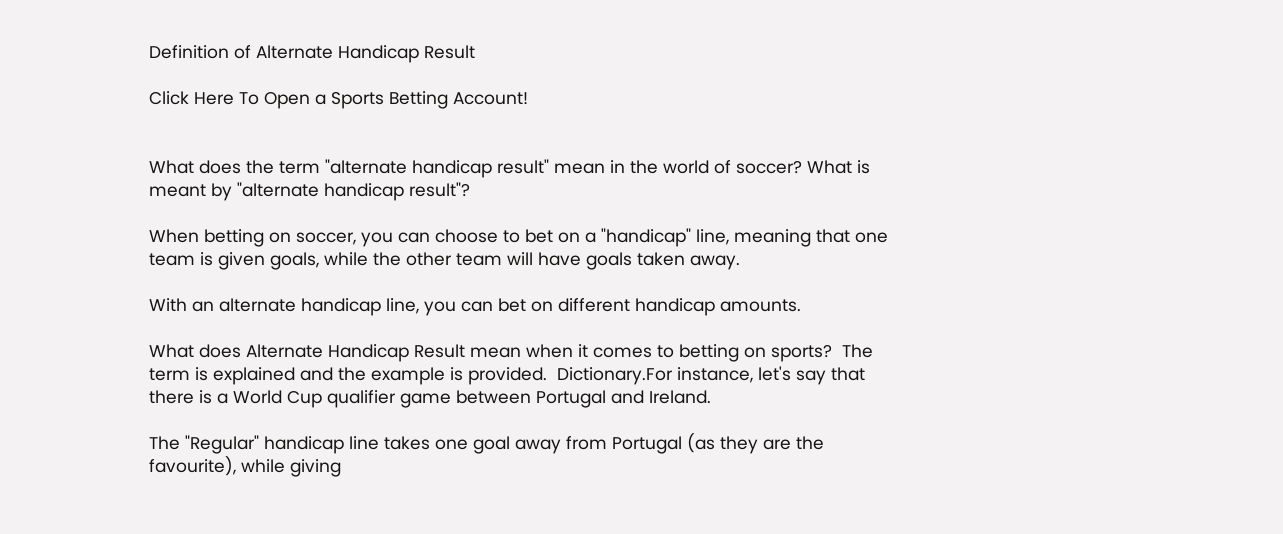Definition of Alternate Handicap Result

Click Here To Open a Sports Betting Account!


What does the term "alternate handicap result" mean in the world of soccer? What is meant by "alternate handicap result"?

When betting on soccer, you can choose to bet on a "handicap" line, meaning that one team is given goals, while the other team will have goals taken away.

With an alternate handicap line, you can bet on different handicap amounts.

What does Alternate Handicap Result mean when it comes to betting on sports?  The term is explained and the example is provided.  Dictionary.For instance, let's say that there is a World Cup qualifier game between Portugal and Ireland.

The "Regular" handicap line takes one goal away from Portugal (as they are the favourite), while giving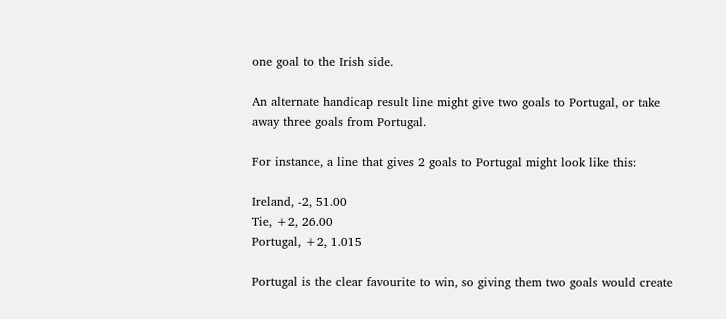one goal to the Irish side.

An alternate handicap result line might give two goals to Portugal, or take away three goals from Portugal.

For instance, a line that gives 2 goals to Portugal might look like this:

Ireland, -2, 51.00
Tie, +2, 26.00
Portugal, +2, 1.015

Portugal is the clear favourite to win, so giving them two goals would create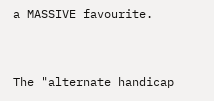a MASSIVE favourite.


The "alternate handicap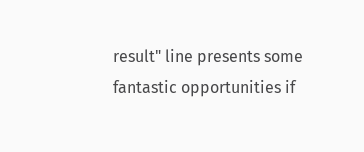result" line presents some fantastic opportunities if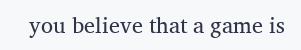you believe that a game is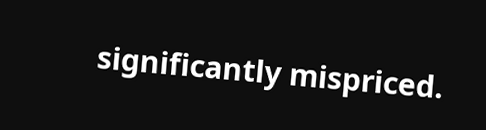significantly mispriced.